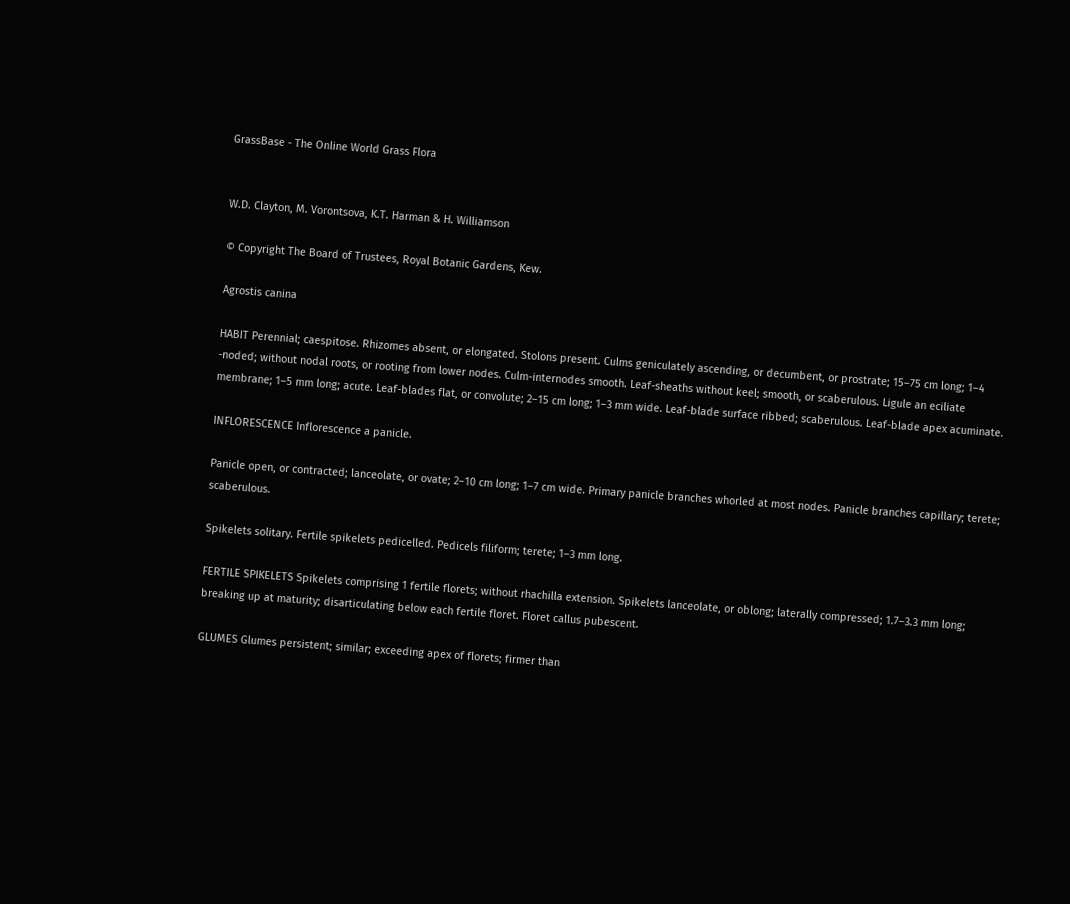GrassBase - The Online World Grass Flora


W.D. Clayton, M. Vorontsova, K.T. Harman & H. Williamson

© Copyright The Board of Trustees, Royal Botanic Gardens, Kew.

Agrostis canina

HABIT Perennial; caespitose. Rhizomes absent, or elongated. Stolons present. Culms geniculately ascending, or decumbent, or prostrate; 15–75 cm long; 1–4 -noded; without nodal roots, or rooting from lower nodes. Culm-internodes smooth. Leaf-sheaths without keel; smooth, or scaberulous. Ligule an eciliate membrane; 1–5 mm long; acute. Leaf-blades flat, or convolute; 2–15 cm long; 1–3 mm wide. Leaf-blade surface ribbed; scaberulous. Leaf-blade apex acuminate.

INFLORESCENCE Inflorescence a panicle.

Panicle open, or contracted; lanceolate, or ovate; 2–10 cm long; 1–7 cm wide. Primary panicle branches whorled at most nodes. Panicle branches capillary; terete; scaberulous.

Spikelets solitary. Fertile spikelets pedicelled. Pedicels filiform; terete; 1–3 mm long.

FERTILE SPIKELETS Spikelets comprising 1 fertile florets; without rhachilla extension. Spikelets lanceolate, or oblong; laterally compressed; 1.7–3.3 mm long; breaking up at maturity; disarticulating below each fertile floret. Floret callus pubescent.

GLUMES Glumes persistent; similar; exceeding apex of florets; firmer than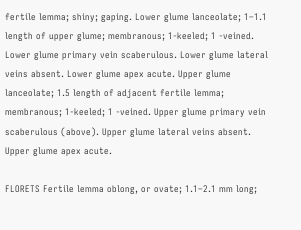fertile lemma; shiny; gaping. Lower glume lanceolate; 1–1.1 length of upper glume; membranous; 1-keeled; 1 -veined. Lower glume primary vein scaberulous. Lower glume lateral veins absent. Lower glume apex acute. Upper glume lanceolate; 1.5 length of adjacent fertile lemma; membranous; 1-keeled; 1 -veined. Upper glume primary vein scaberulous (above). Upper glume lateral veins absent. Upper glume apex acute.

FLORETS Fertile lemma oblong, or ovate; 1.1–2.1 mm long;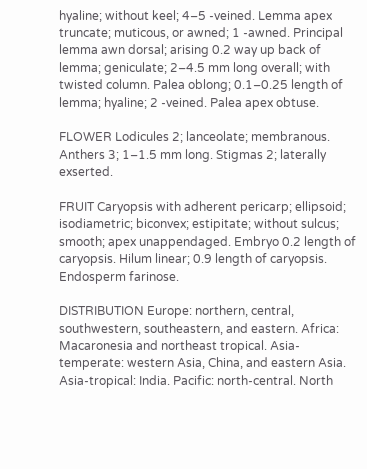hyaline; without keel; 4–5 -veined. Lemma apex truncate; muticous, or awned; 1 -awned. Principal lemma awn dorsal; arising 0.2 way up back of lemma; geniculate; 2–4.5 mm long overall; with twisted column. Palea oblong; 0.1–0.25 length of lemma; hyaline; 2 -veined. Palea apex obtuse.

FLOWER Lodicules 2; lanceolate; membranous. Anthers 3; 1–1.5 mm long. Stigmas 2; laterally exserted.

FRUIT Caryopsis with adherent pericarp; ellipsoid; isodiametric; biconvex; estipitate; without sulcus; smooth; apex unappendaged. Embryo 0.2 length of caryopsis. Hilum linear; 0.9 length of caryopsis. Endosperm farinose.

DISTRIBUTION Europe: northern, central, southwestern, southeastern, and eastern. Africa: Macaronesia and northeast tropical. Asia-temperate: western Asia, China, and eastern Asia. Asia-tropical: India. Pacific: north-central. North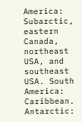America: Subarctic, eastern Canada, northeast USA, and southeast USA. South America: Caribbean. Antarctic: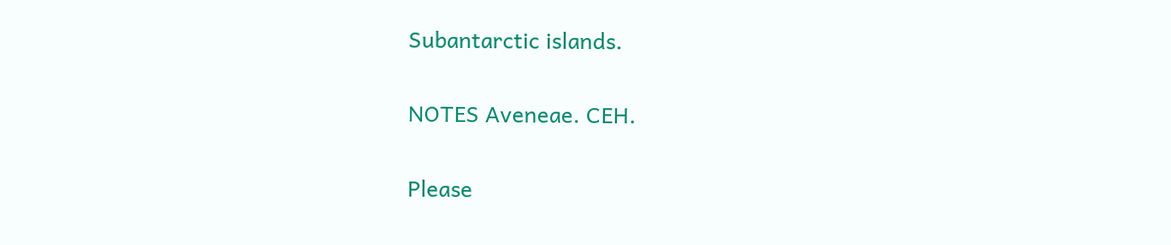Subantarctic islands.

NOTES Aveneae. CEH.

Please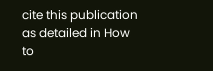cite this publication as detailed in How to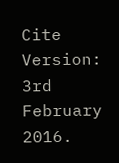Cite Version: 3rd February 2016.